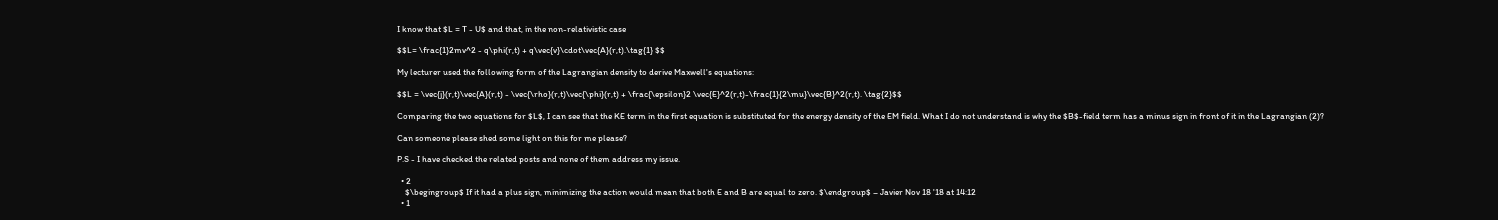I know that $L = T - U$ and that, in the non-relativistic case

$$L= \frac{1}2mv^2 - q\phi(r,t) + q\vec{v}\cdot\vec{A}(r,t).\tag{1} $$

My lecturer used the following form of the Lagrangian density to derive Maxwell's equations:

$$L = \vec{j}(r,t)\vec{A}(r,t) - \vec{\rho}(r,t)\vec{\phi}(r,t) + \frac{\epsilon}2 \vec{E}^2(r,t)-\frac{1}{2\mu}\vec{B}^2(r,t). \tag{2}$$

Comparing the two equations for $L$, I can see that the KE term in the first equation is substituted for the energy density of the EM field. What I do not understand is why the $B$-field term has a minus sign in front of it in the Lagrangian (2)?

Can someone please shed some light on this for me please?

P.S - I have checked the related posts and none of them address my issue.

  • 2
    $\begingroup$ If it had a plus sign, minimizing the action would mean that both E and B are equal to zero. $\endgroup$ – Javier Nov 18 '18 at 14:12
  • 1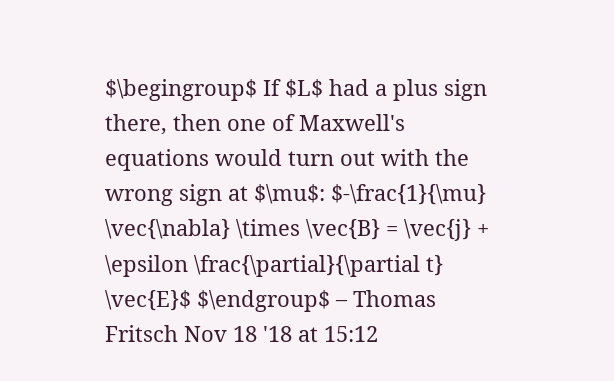$\begingroup$ If $L$ had a plus sign there, then one of Maxwell's equations would turn out with the wrong sign at $\mu$: $-\frac{1}{\mu} \vec{\nabla} \times \vec{B} = \vec{j} + \epsilon \frac{\partial}{\partial t} \vec{E}$ $\endgroup$ – Thomas Fritsch Nov 18 '18 at 15:12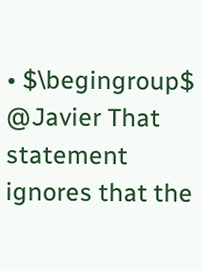• $\begingroup$ @Javier That statement ignores that the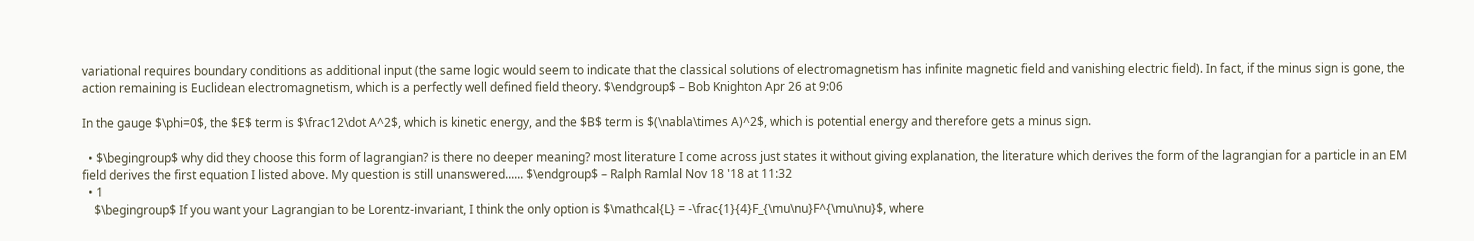variational requires boundary conditions as additional input (the same logic would seem to indicate that the classical solutions of electromagnetism has infinite magnetic field and vanishing electric field). In fact, if the minus sign is gone, the action remaining is Euclidean electromagnetism, which is a perfectly well defined field theory. $\endgroup$ – Bob Knighton Apr 26 at 9:06

In the gauge $\phi=0$, the $E$ term is $\frac12\dot A^2$, which is kinetic energy, and the $B$ term is $(\nabla\times A)^2$, which is potential energy and therefore gets a minus sign.

  • $\begingroup$ why did they choose this form of lagrangian? is there no deeper meaning? most literature I come across just states it without giving explanation, the literature which derives the form of the lagrangian for a particle in an EM field derives the first equation I listed above. My question is still unanswered...... $\endgroup$ – Ralph Ramlal Nov 18 '18 at 11:32
  • 1
    $\begingroup$ If you want your Lagrangian to be Lorentz-invariant, I think the only option is $\mathcal{L} = -\frac{1}{4}F_{\mu\nu}F^{\mu\nu}$, where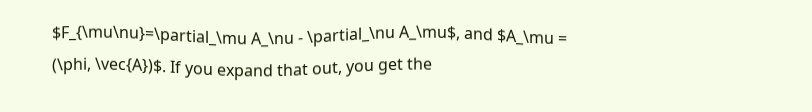$F_{\mu\nu}=\partial_\mu A_\nu - \partial_\nu A_\mu$, and $A_\mu = (\phi, \vec{A})$. If you expand that out, you get the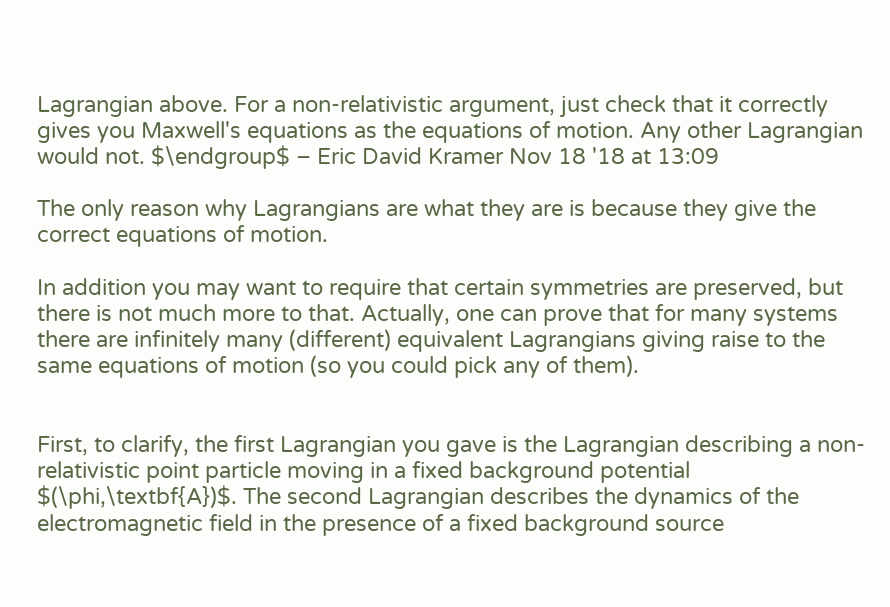Lagrangian above. For a non-relativistic argument, just check that it correctly gives you Maxwell's equations as the equations of motion. Any other Lagrangian would not. $\endgroup$ – Eric David Kramer Nov 18 '18 at 13:09

The only reason why Lagrangians are what they are is because they give the correct equations of motion.

In addition you may want to require that certain symmetries are preserved, but there is not much more to that. Actually, one can prove that for many systems there are infinitely many (different) equivalent Lagrangians giving raise to the same equations of motion (so you could pick any of them).


First, to clarify, the first Lagrangian you gave is the Lagrangian describing a non-relativistic point particle moving in a fixed background potential $(\phi,\textbf{A})$. The second Lagrangian describes the dynamics of the electromagnetic field in the presence of a fixed background source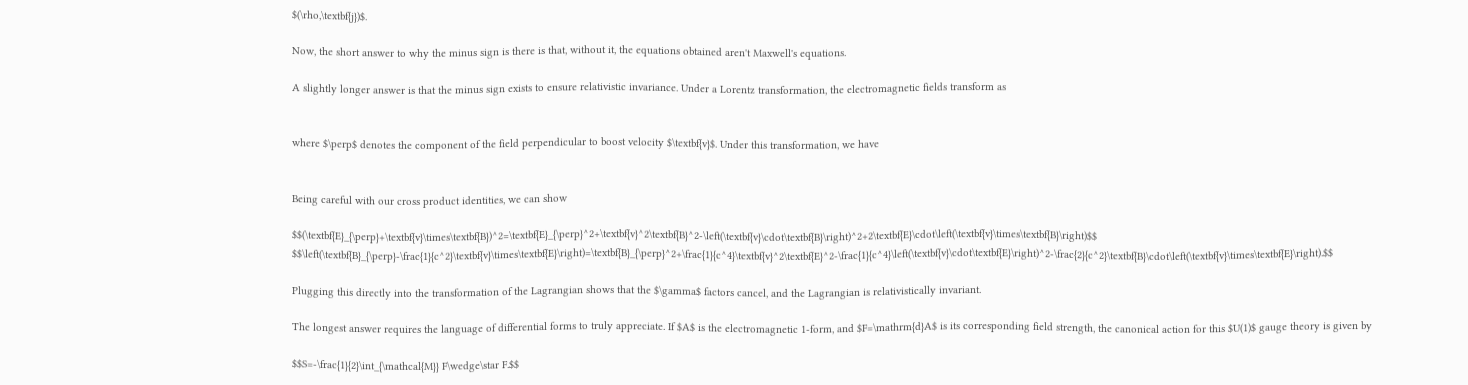$(\rho,\textbf{j})$.

Now, the short answer to why the minus sign is there is that, without it, the equations obtained aren't Maxwell's equations.

A slightly longer answer is that the minus sign exists to ensure relativistic invariance. Under a Lorentz transformation, the electromagnetic fields transform as


where $\perp$ denotes the component of the field perpendicular to boost velocity $\textbf{v}$. Under this transformation, we have


Being careful with our cross product identities, we can show

$$(\textbf{E}_{\perp}+\textbf{v}\times\textbf{B})^2=\textbf{E}_{\perp}^2+\textbf{v}^2\textbf{B}^2-\left(\textbf{v}\cdot\textbf{B}\right)^2+2\textbf{E}\cdot\left(\textbf{v}\times\textbf{B}\right)$$ $$\left(\textbf{B}_{\perp}-\frac{1}{c^2}\textbf{v}\times\textbf{E}\right)=\textbf{B}_{\perp}^2+\frac{1}{c^4}\textbf{v}^2\textbf{E}^2-\frac{1}{c^4}\left(\textbf{v}\cdot\textbf{E}\right)^2-\frac{2}{c^2}\textbf{B}\cdot\left(\textbf{v}\times\textbf{E}\right).$$

Plugging this directly into the transformation of the Lagrangian shows that the $\gamma$ factors cancel, and the Lagrangian is relativistically invariant.

The longest answer requires the language of differential forms to truly appreciate. If $A$ is the electromagnetic 1-form, and $F=\mathrm{d}A$ is its corresponding field strength, the canonical action for this $U(1)$ gauge theory is given by

$$S=-\frac{1}{2}\int_{\mathcal{M}} F\wedge\star F.$$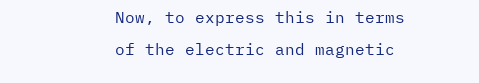Now, to express this in terms of the electric and magnetic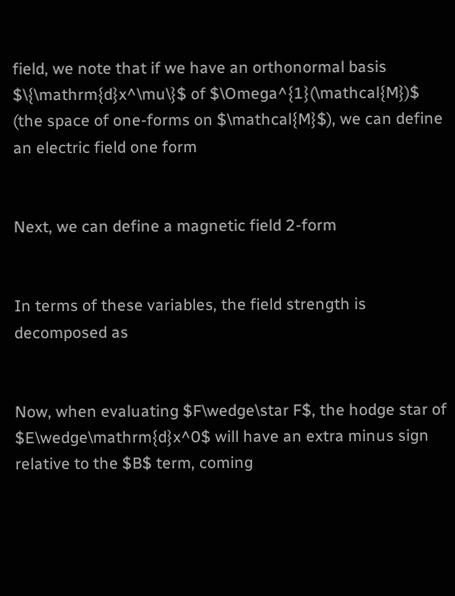field, we note that if we have an orthonormal basis $\{\mathrm{d}x^\mu\}$ of $\Omega^{1}(\mathcal{M})$ (the space of one-forms on $\mathcal{M}$), we can define an electric field one form


Next, we can define a magnetic field 2-form


In terms of these variables, the field strength is decomposed as


Now, when evaluating $F\wedge\star F$, the hodge star of $E\wedge\mathrm{d}x^0$ will have an extra minus sign relative to the $B$ term, coming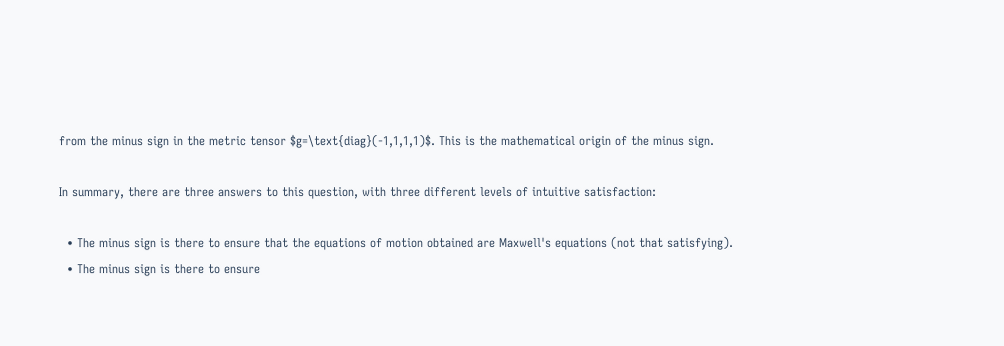from the minus sign in the metric tensor $g=\text{diag}(-1,1,1,1)$. This is the mathematical origin of the minus sign.

In summary, there are three answers to this question, with three different levels of intuitive satisfaction:

  • The minus sign is there to ensure that the equations of motion obtained are Maxwell's equations (not that satisfying).
  • The minus sign is there to ensure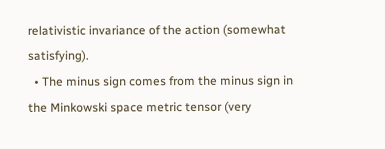relativistic invariance of the action (somewhat satisfying).
  • The minus sign comes from the minus sign in the Minkowski space metric tensor (very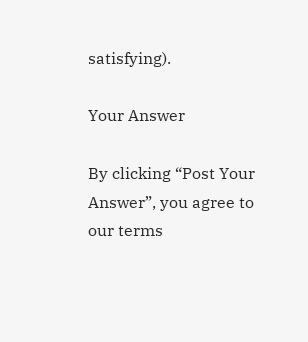satisfying).

Your Answer

By clicking “Post Your Answer”, you agree to our terms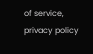of service, privacy policy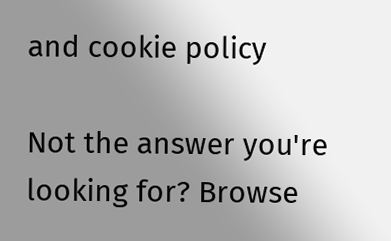and cookie policy

Not the answer you're looking for? Browse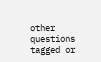other questions tagged or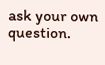ask your own question.